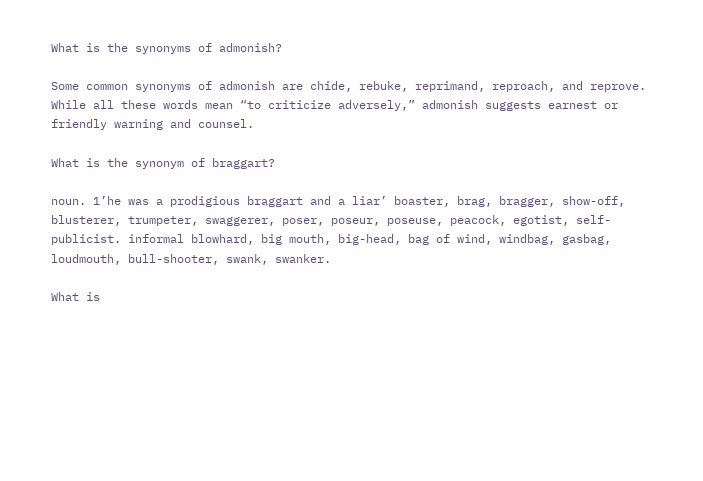What is the synonyms of admonish?

Some common synonyms of admonish are chide, rebuke, reprimand, reproach, and reprove. While all these words mean “to criticize adversely,” admonish suggests earnest or friendly warning and counsel.

What is the synonym of braggart?

noun. 1’he was a prodigious braggart and a liar’ boaster, brag, bragger, show-off, blusterer, trumpeter, swaggerer, poser, poseur, poseuse, peacock, egotist, self-publicist. informal blowhard, big mouth, big-head, bag of wind, windbag, gasbag, loudmouth, bull-shooter, swank, swanker.

What is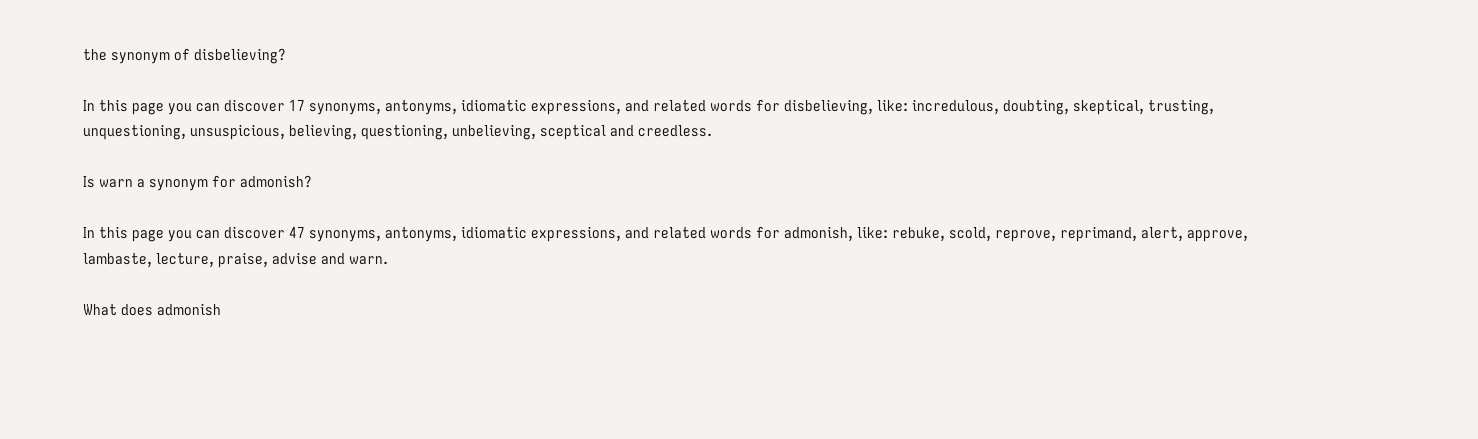the synonym of disbelieving?

In this page you can discover 17 synonyms, antonyms, idiomatic expressions, and related words for disbelieving, like: incredulous, doubting, skeptical, trusting, unquestioning, unsuspicious, believing, questioning, unbelieving, sceptical and creedless.

Is warn a synonym for admonish?

In this page you can discover 47 synonyms, antonyms, idiomatic expressions, and related words for admonish, like: rebuke, scold, reprove, reprimand, alert, approve, lambaste, lecture, praise, advise and warn.

What does admonish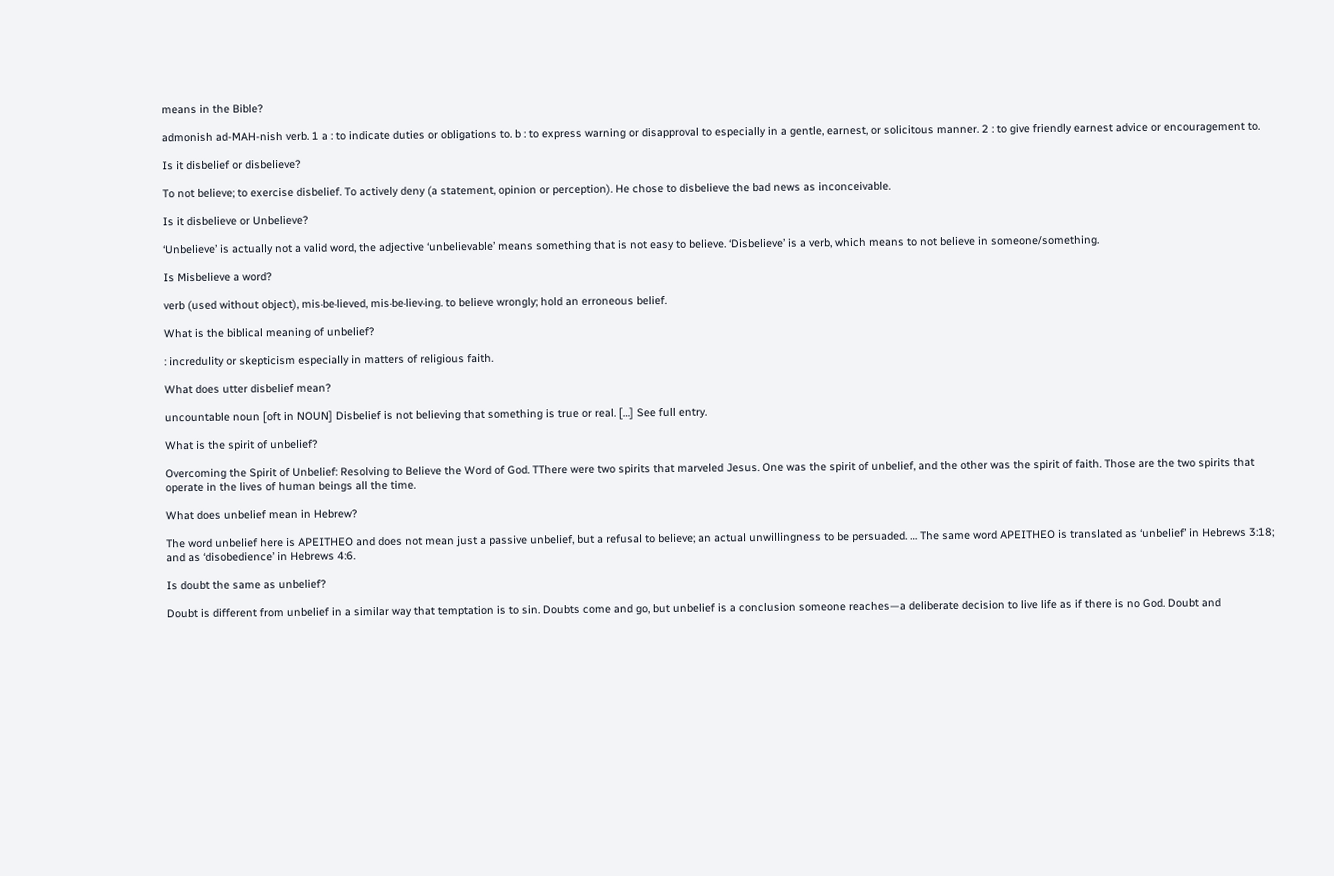means in the Bible?

admonish ad-MAH-nish verb. 1 a : to indicate duties or obligations to. b : to express warning or disapproval to especially in a gentle, earnest, or solicitous manner. 2 : to give friendly earnest advice or encouragement to.

Is it disbelief or disbelieve?

To not believe; to exercise disbelief. To actively deny (a statement, opinion or perception). He chose to disbelieve the bad news as inconceivable.

Is it disbelieve or Unbelieve?

‘Unbelieve’ is actually not a valid word, the adjective ‘unbelievable’ means something that is not easy to believe. ‘Disbelieve’ is a verb, which means to not believe in someone/something.

Is Misbelieve a word?

verb (used without object), mis·be·lieved, mis·be·liev·ing. to believe wrongly; hold an erroneous belief.

What is the biblical meaning of unbelief?

: incredulity or skepticism especially in matters of religious faith.

What does utter disbelief mean?

uncountable noun [oft in NOUN] Disbelief is not believing that something is true or real. […] See full entry.

What is the spirit of unbelief?

Overcoming the Spirit of Unbelief: Resolving to Believe the Word of God. TThere were two spirits that marveled Jesus. One was the spirit of unbelief, and the other was the spirit of faith. Those are the two spirits that operate in the lives of human beings all the time.

What does unbelief mean in Hebrew?

The word unbelief here is APEITHEO and does not mean just a passive unbelief, but a refusal to believe; an actual unwillingness to be persuaded. … The same word APEITHEO is translated as ‘unbelief’ in Hebrews 3:18; and as ‘disobedience’ in Hebrews 4:6.

Is doubt the same as unbelief?

Doubt is different from unbelief in a similar way that temptation is to sin. Doubts come and go, but unbelief is a conclusion someone reaches—a deliberate decision to live life as if there is no God. Doubt and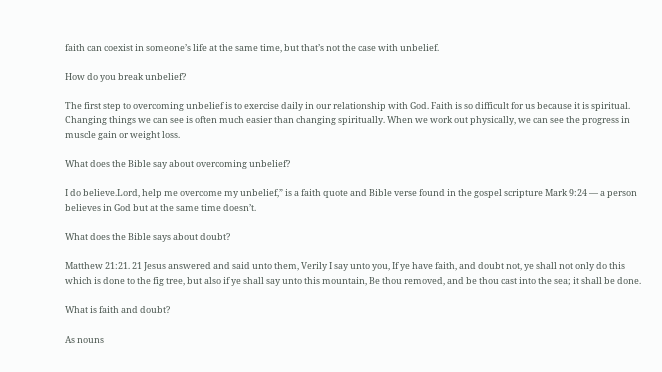faith can coexist in someone’s life at the same time, but that’s not the case with unbelief.

How do you break unbelief?

The first step to overcoming unbelief is to exercise daily in our relationship with God. Faith is so difficult for us because it is spiritual. Changing things we can see is often much easier than changing spiritually. When we work out physically, we can see the progress in muscle gain or weight loss.

What does the Bible say about overcoming unbelief?

I do believe.Lord, help me overcome my unbelief,” is a faith quote and Bible verse found in the gospel scripture Mark 9:24 — a person believes in God but at the same time doesn’t.

What does the Bible says about doubt?

Matthew 21:21. 21 Jesus answered and said unto them, Verily I say unto you, If ye have faith, and doubt not, ye shall not only do this which is done to the fig tree, but also if ye shall say unto this mountain, Be thou removed, and be thou cast into the sea; it shall be done.

What is faith and doubt?

As nouns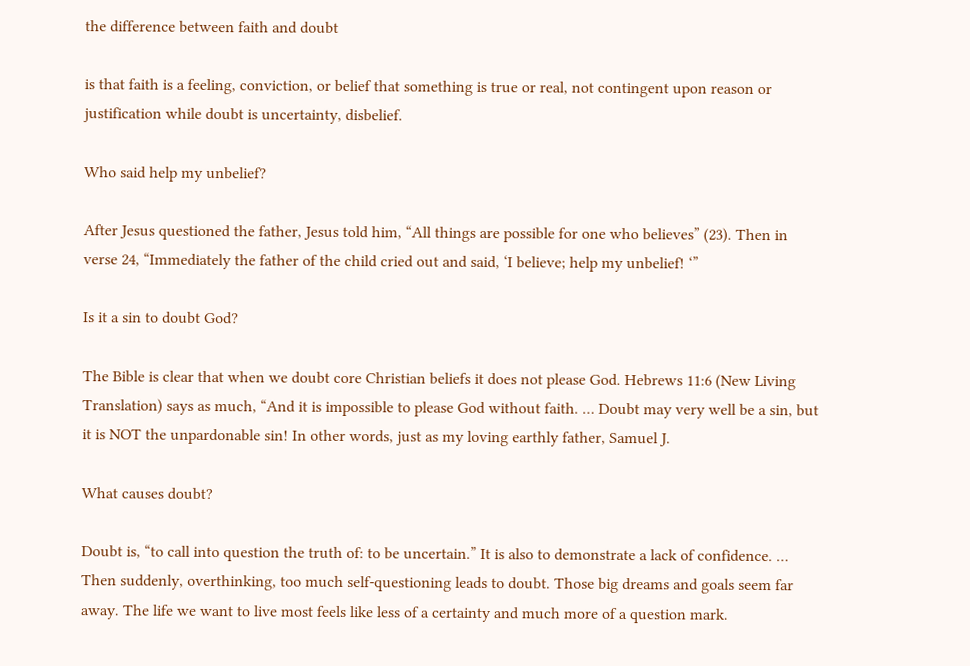the difference between faith and doubt

is that faith is a feeling, conviction, or belief that something is true or real, not contingent upon reason or justification while doubt is uncertainty, disbelief.

Who said help my unbelief?

After Jesus questioned the father, Jesus told him, “All things are possible for one who believes” (23). Then in verse 24, “Immediately the father of the child cried out and said, ‘I believe; help my unbelief! ‘”

Is it a sin to doubt God?

The Bible is clear that when we doubt core Christian beliefs it does not please God. Hebrews 11:6 (New Living Translation) says as much, “And it is impossible to please God without faith. … Doubt may very well be a sin, but it is NOT the unpardonable sin! In other words, just as my loving earthly father, Samuel J.

What causes doubt?

Doubt is, “to call into question the truth of: to be uncertain.” It is also to demonstrate a lack of confidence. … Then suddenly, overthinking, too much self-questioning leads to doubt. Those big dreams and goals seem far away. The life we want to live most feels like less of a certainty and much more of a question mark.